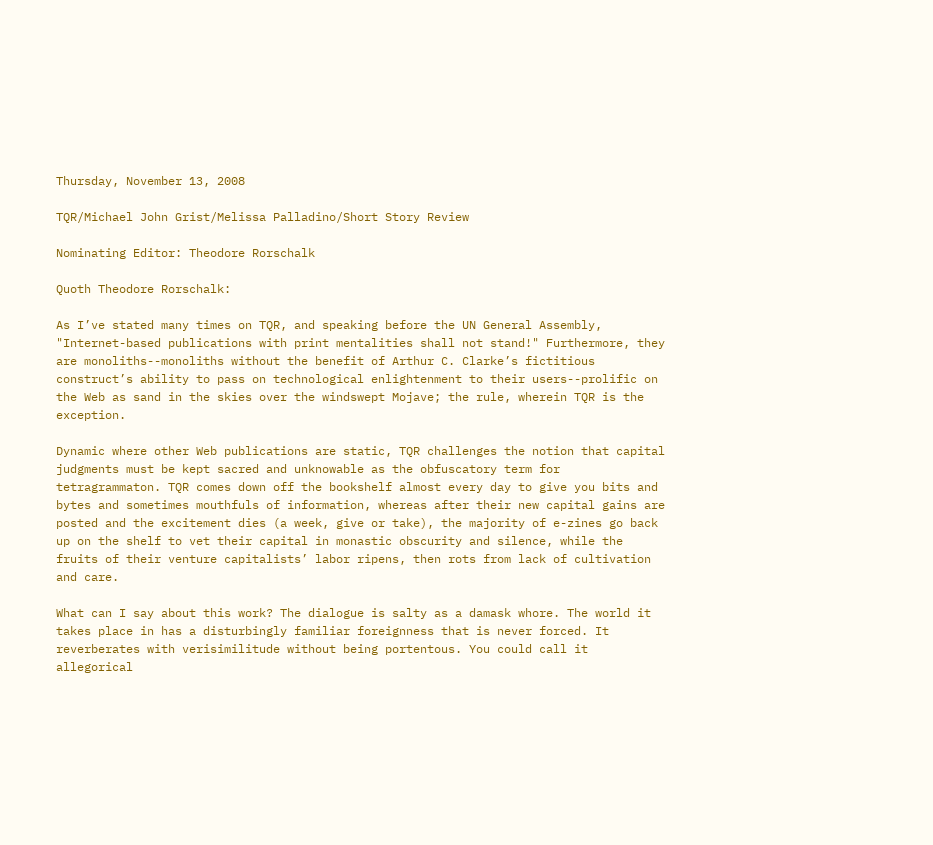Thursday, November 13, 2008

TQR/Michael John Grist/Melissa Palladino/Short Story Review

Nominating Editor: Theodore Rorschalk

Quoth Theodore Rorschalk:

As I’ve stated many times on TQR, and speaking before the UN General Assembly, "Internet-based publications with print mentalities shall not stand!" Furthermore, they are monoliths--monoliths without the benefit of Arthur C. Clarke’s fictitious construct’s ability to pass on technological enlightenment to their users--prolific on the Web as sand in the skies over the windswept Mojave; the rule, wherein TQR is the exception.

Dynamic where other Web publications are static, TQR challenges the notion that capital judgments must be kept sacred and unknowable as the obfuscatory term for tetragrammaton. TQR comes down off the bookshelf almost every day to give you bits and bytes and sometimes mouthfuls of information, whereas after their new capital gains are posted and the excitement dies (a week, give or take), the majority of e-zines go back up on the shelf to vet their capital in monastic obscurity and silence, while the fruits of their venture capitalists’ labor ripens, then rots from lack of cultivation and care.

What can I say about this work? The dialogue is salty as a damask whore. The world it takes place in has a disturbingly familiar foreignness that is never forced. It reverberates with verisimilitude without being portentous. You could call it allegorical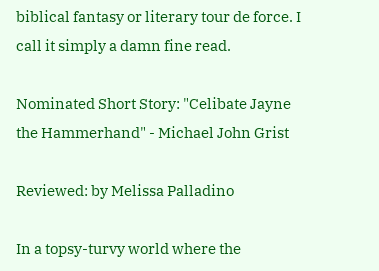biblical fantasy or literary tour de force. I call it simply a damn fine read.

Nominated Short Story: "Celibate Jayne the Hammerhand" - Michael John Grist

Reviewed: by Melissa Palladino

In a topsy-turvy world where the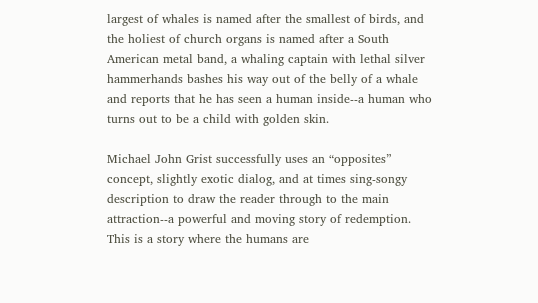largest of whales is named after the smallest of birds, and the holiest of church organs is named after a South American metal band, a whaling captain with lethal silver hammerhands bashes his way out of the belly of a whale and reports that he has seen a human inside--a human who turns out to be a child with golden skin.

Michael John Grist successfully uses an “opposites” concept, slightly exotic dialog, and at times sing-songy description to draw the reader through to the main attraction--a powerful and moving story of redemption. This is a story where the humans are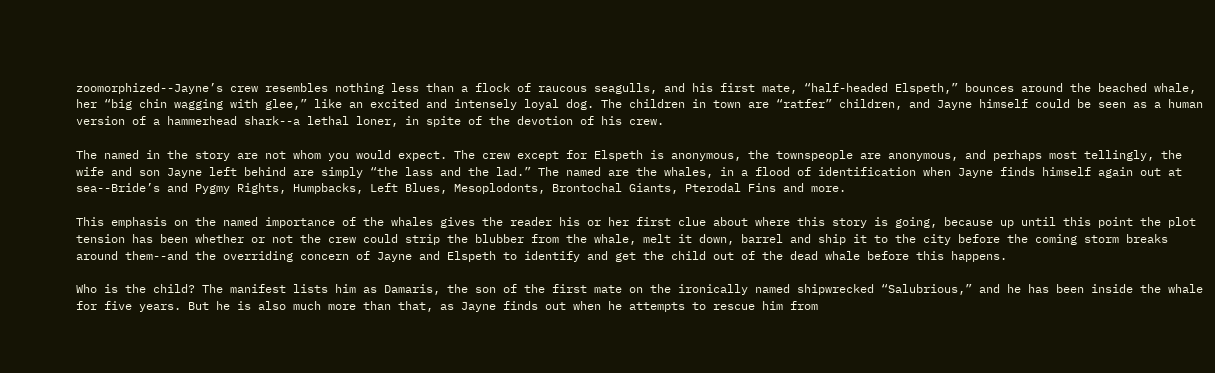zoomorphized--Jayne’s crew resembles nothing less than a flock of raucous seagulls, and his first mate, “half-headed Elspeth,” bounces around the beached whale, her “big chin wagging with glee,” like an excited and intensely loyal dog. The children in town are “ratfer” children, and Jayne himself could be seen as a human version of a hammerhead shark--a lethal loner, in spite of the devotion of his crew.

The named in the story are not whom you would expect. The crew except for Elspeth is anonymous, the townspeople are anonymous, and perhaps most tellingly, the wife and son Jayne left behind are simply “the lass and the lad.” The named are the whales, in a flood of identification when Jayne finds himself again out at sea--Bride’s and Pygmy Rights, Humpbacks, Left Blues, Mesoplodonts, Brontochal Giants, Pterodal Fins and more.

This emphasis on the named importance of the whales gives the reader his or her first clue about where this story is going, because up until this point the plot tension has been whether or not the crew could strip the blubber from the whale, melt it down, barrel and ship it to the city before the coming storm breaks around them--and the overriding concern of Jayne and Elspeth to identify and get the child out of the dead whale before this happens.

Who is the child? The manifest lists him as Damaris, the son of the first mate on the ironically named shipwrecked “Salubrious,” and he has been inside the whale for five years. But he is also much more than that, as Jayne finds out when he attempts to rescue him from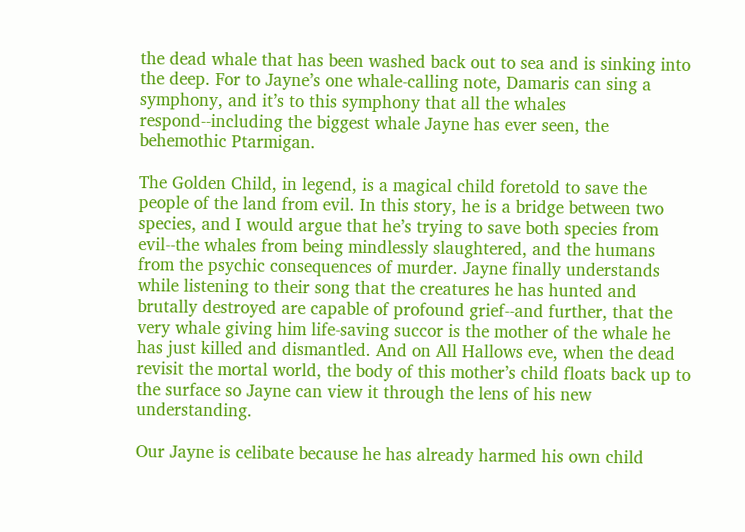the dead whale that has been washed back out to sea and is sinking into the deep. For to Jayne’s one whale-calling note, Damaris can sing a symphony, and it’s to this symphony that all the whales respond--including the biggest whale Jayne has ever seen, the behemothic Ptarmigan.

The Golden Child, in legend, is a magical child foretold to save the people of the land from evil. In this story, he is a bridge between two species, and I would argue that he’s trying to save both species from evil--the whales from being mindlessly slaughtered, and the humans from the psychic consequences of murder. Jayne finally understands while listening to their song that the creatures he has hunted and brutally destroyed are capable of profound grief--and further, that the very whale giving him life-saving succor is the mother of the whale he has just killed and dismantled. And on All Hallows eve, when the dead revisit the mortal world, the body of this mother’s child floats back up to the surface so Jayne can view it through the lens of his new understanding.

Our Jayne is celibate because he has already harmed his own child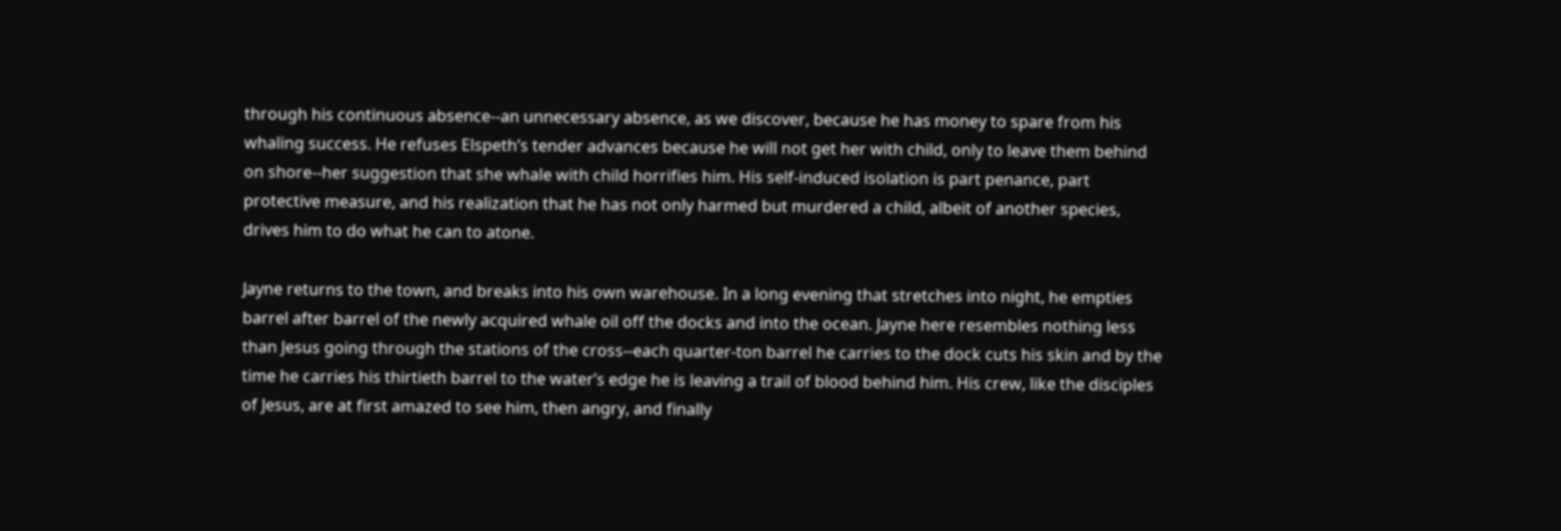through his continuous absence--an unnecessary absence, as we discover, because he has money to spare from his whaling success. He refuses Elspeth’s tender advances because he will not get her with child, only to leave them behind on shore--her suggestion that she whale with child horrifies him. His self-induced isolation is part penance, part protective measure, and his realization that he has not only harmed but murdered a child, albeit of another species, drives him to do what he can to atone.

Jayne returns to the town, and breaks into his own warehouse. In a long evening that stretches into night, he empties barrel after barrel of the newly acquired whale oil off the docks and into the ocean. Jayne here resembles nothing less than Jesus going through the stations of the cross--each quarter-ton barrel he carries to the dock cuts his skin and by the time he carries his thirtieth barrel to the water’s edge he is leaving a trail of blood behind him. His crew, like the disciples of Jesus, are at first amazed to see him, then angry, and finally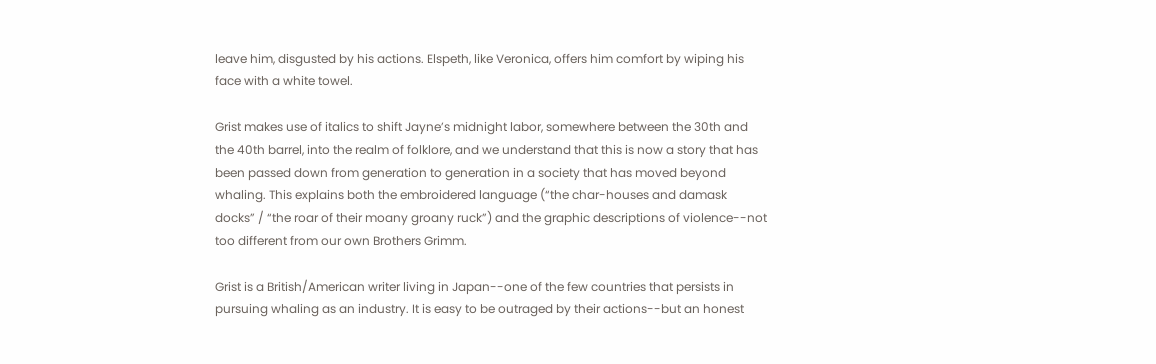leave him, disgusted by his actions. Elspeth, like Veronica, offers him comfort by wiping his face with a white towel.

Grist makes use of italics to shift Jayne’s midnight labor, somewhere between the 30th and the 40th barrel, into the realm of folklore, and we understand that this is now a story that has been passed down from generation to generation in a society that has moved beyond whaling. This explains both the embroidered language (“the char-houses and damask docks” / “the roar of their moany groany ruck”) and the graphic descriptions of violence--not too different from our own Brothers Grimm.

Grist is a British/American writer living in Japan--one of the few countries that persists in pursuing whaling as an industry. It is easy to be outraged by their actions--but an honest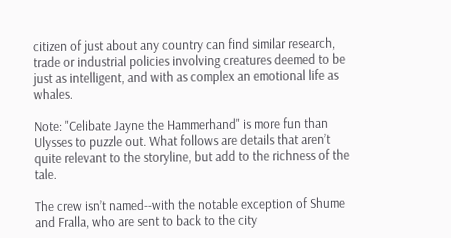citizen of just about any country can find similar research, trade or industrial policies involving creatures deemed to be just as intelligent, and with as complex an emotional life as whales.

Note: "Celibate Jayne the Hammerhand" is more fun than Ulysses to puzzle out. What follows are details that aren’t quite relevant to the storyline, but add to the richness of the tale.

The crew isn’t named--with the notable exception of Shume and Fralla, who are sent to back to the city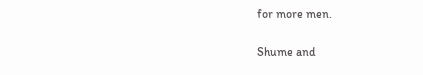for more men.

Shume and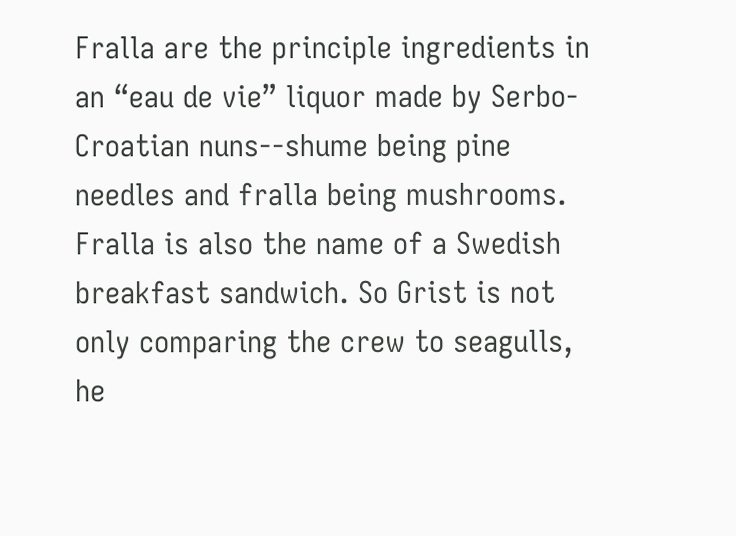Fralla are the principle ingredients in an “eau de vie” liquor made by Serbo-Croatian nuns--shume being pine needles and fralla being mushrooms. Fralla is also the name of a Swedish breakfast sandwich. So Grist is not only comparing the crew to seagulls, he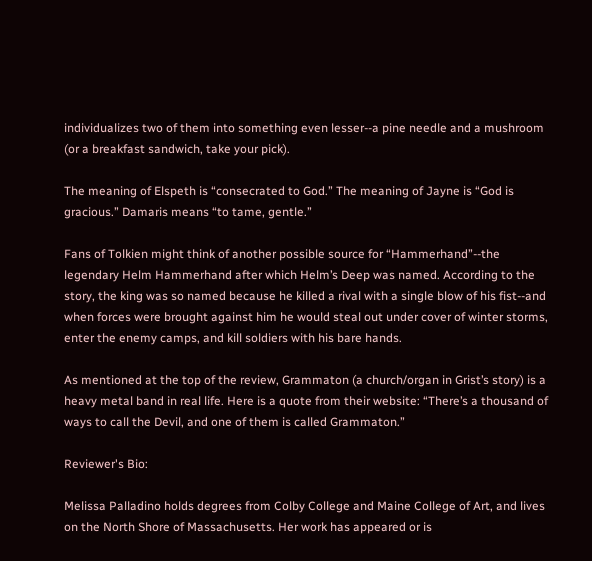individualizes two of them into something even lesser--a pine needle and a mushroom (or a breakfast sandwich, take your pick).

The meaning of Elspeth is “consecrated to God.” The meaning of Jayne is “God is gracious.” Damaris means “to tame, gentle.”

Fans of Tolkien might think of another possible source for “Hammerhand”--the legendary Helm Hammerhand after which Helm’s Deep was named. According to the story, the king was so named because he killed a rival with a single blow of his fist--and when forces were brought against him he would steal out under cover of winter storms, enter the enemy camps, and kill soldiers with his bare hands.

As mentioned at the top of the review, Grammaton (a church/organ in Grist’s story) is a heavy metal band in real life. Here is a quote from their website: “There’s a thousand of ways to call the Devil, and one of them is called Grammaton.”

Reviewer's Bio:

Melissa Palladino holds degrees from Colby College and Maine College of Art, and lives on the North Shore of Massachusetts. Her work has appeared or is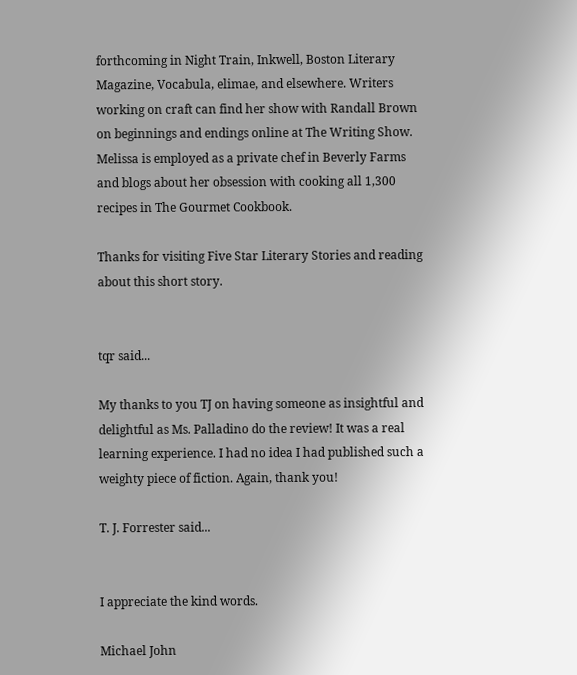forthcoming in Night Train, Inkwell, Boston Literary Magazine, Vocabula, elimae, and elsewhere. Writers working on craft can find her show with Randall Brown on beginnings and endings online at The Writing Show. Melissa is employed as a private chef in Beverly Farms and blogs about her obsession with cooking all 1,300 recipes in The Gourmet Cookbook.

Thanks for visiting Five Star Literary Stories and reading about this short story.


tqr said...

My thanks to you TJ on having someone as insightful and delightful as Ms. Palladino do the review! It was a real learning experience. I had no idea I had published such a weighty piece of fiction. Again, thank you!

T. J. Forrester said...


I appreciate the kind words.

Michael John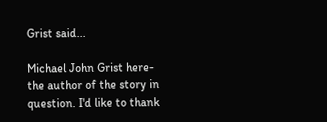Grist said...

Michael John Grist here- the author of the story in question. I'd like to thank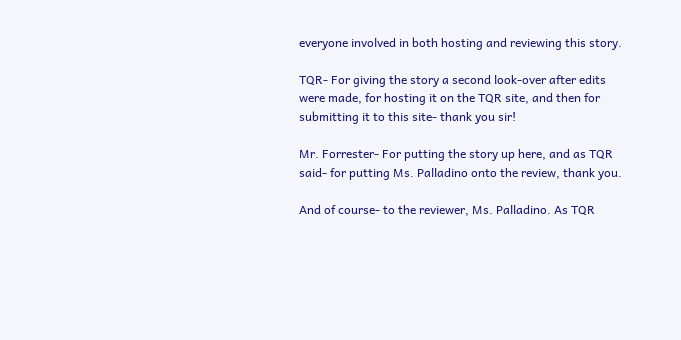everyone involved in both hosting and reviewing this story.

TQR- For giving the story a second look-over after edits were made, for hosting it on the TQR site, and then for submitting it to this site- thank you sir!

Mr. Forrester- For putting the story up here, and as TQR said- for putting Ms. Palladino onto the review, thank you.

And of course- to the reviewer, Ms. Palladino. As TQR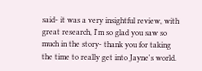said- it was a very insightful review, with great research, I'm so glad you saw so much in the story- thank you for taking the time to really get into Jayne's world.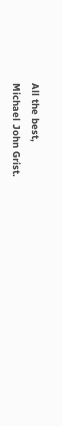All the best,
Michael John Grist.